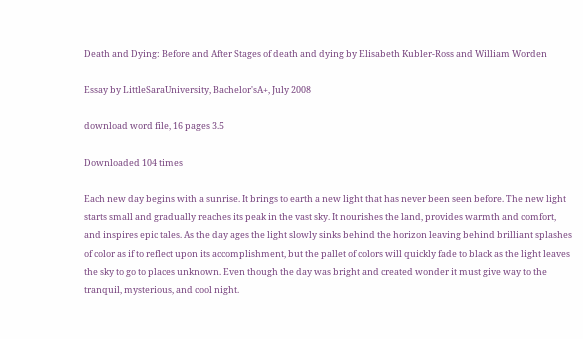Death and Dying: Before and After Stages of death and dying by Elisabeth Kubler-Ross and William Worden

Essay by LittleSaraUniversity, Bachelor'sA+, July 2008

download word file, 16 pages 3.5

Downloaded 104 times

Each new day begins with a sunrise. It brings to earth a new light that has never been seen before. The new light starts small and gradually reaches its peak in the vast sky. It nourishes the land, provides warmth and comfort, and inspires epic tales. As the day ages the light slowly sinks behind the horizon leaving behind brilliant splashes of color as if to reflect upon its accomplishment, but the pallet of colors will quickly fade to black as the light leaves the sky to go to places unknown. Even though the day was bright and created wonder it must give way to the tranquil, mysterious, and cool night.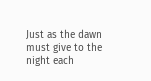Just as the dawn must give to the night each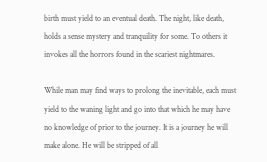birth must yield to an eventual death. The night, like death, holds a sense mystery and tranquility for some. To others it invokes all the horrors found in the scariest nightmares.

While man may find ways to prolong the inevitable, each must yield to the waning light and go into that which he may have no knowledge of prior to the journey. It is a journey he will make alone. He will be stripped of all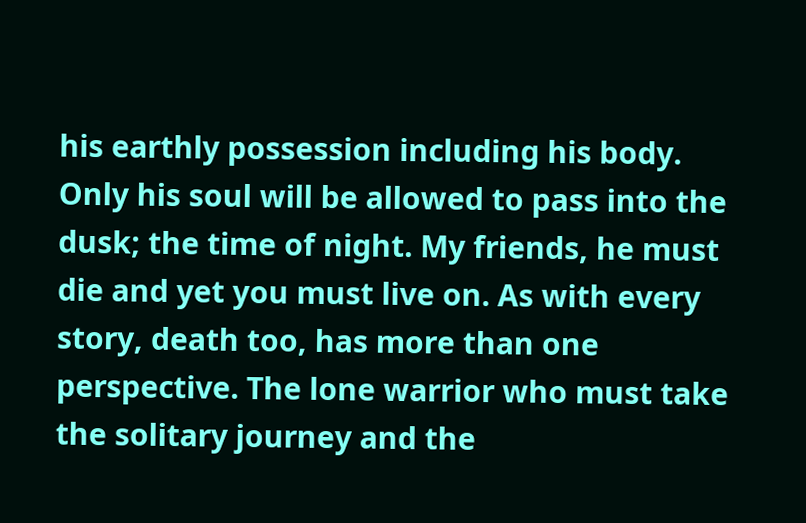his earthly possession including his body. Only his soul will be allowed to pass into the dusk; the time of night. My friends, he must die and yet you must live on. As with every story, death too, has more than one perspective. The lone warrior who must take the solitary journey and the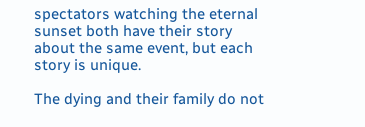spectators watching the eternal sunset both have their story about the same event, but each story is unique.

The dying and their family do not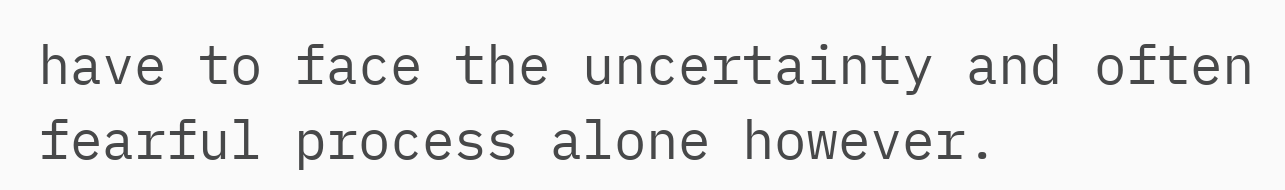have to face the uncertainty and often fearful process alone however.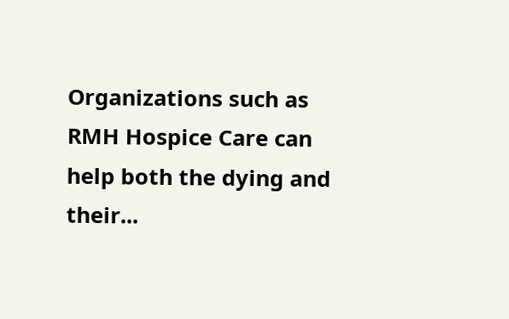Organizations such as RMH Hospice Care can help both the dying and their...